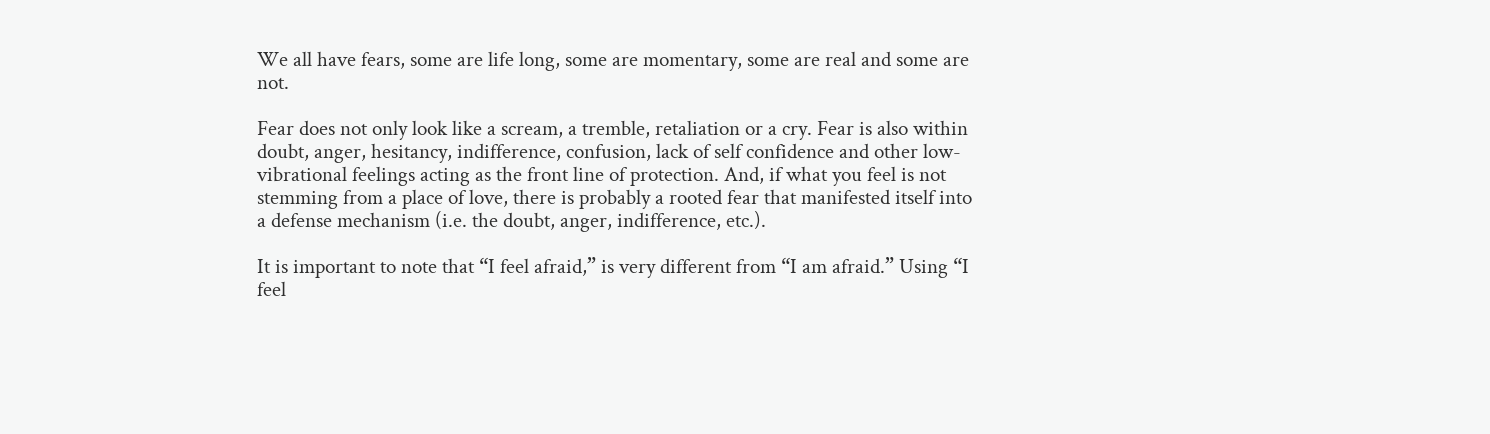We all have fears, some are life long, some are momentary, some are real and some are not.

Fear does not only look like a scream, a tremble, retaliation or a cry. Fear is also within doubt, anger, hesitancy, indifference, confusion, lack of self confidence and other low-vibrational feelings acting as the front line of protection. And, if what you feel is not stemming from a place of love, there is probably a rooted fear that manifested itself into a defense mechanism (i.e. the doubt, anger, indifference, etc.).

It is important to note that “I feel afraid,” is very different from “I am afraid.” Using “I feel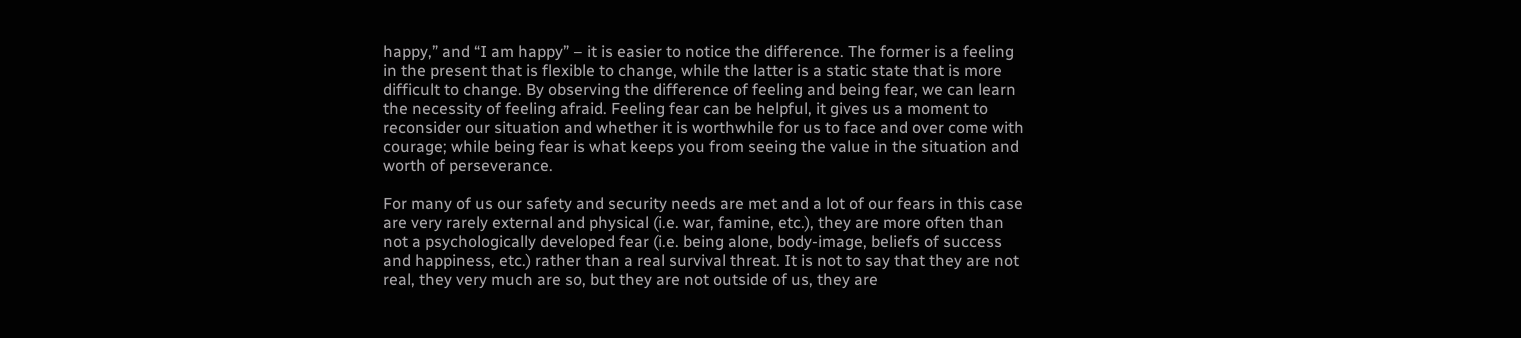happy,” and “I am happy” – it is easier to notice the difference. The former is a feeling in the present that is flexible to change, while the latter is a static state that is more difficult to change. By observing the difference of feeling and being fear, we can learn the necessity of feeling afraid. Feeling fear can be helpful, it gives us a moment to reconsider our situation and whether it is worthwhile for us to face and over come with courage; while being fear is what keeps you from seeing the value in the situation and worth of perseverance.

For many of us our safety and security needs are met and a lot of our fears in this case are very rarely external and physical (i.e. war, famine, etc.), they are more often than not a psychologically developed fear (i.e. being alone, body-image, beliefs of success and happiness, etc.) rather than a real survival threat. It is not to say that they are not real, they very much are so, but they are not outside of us, they are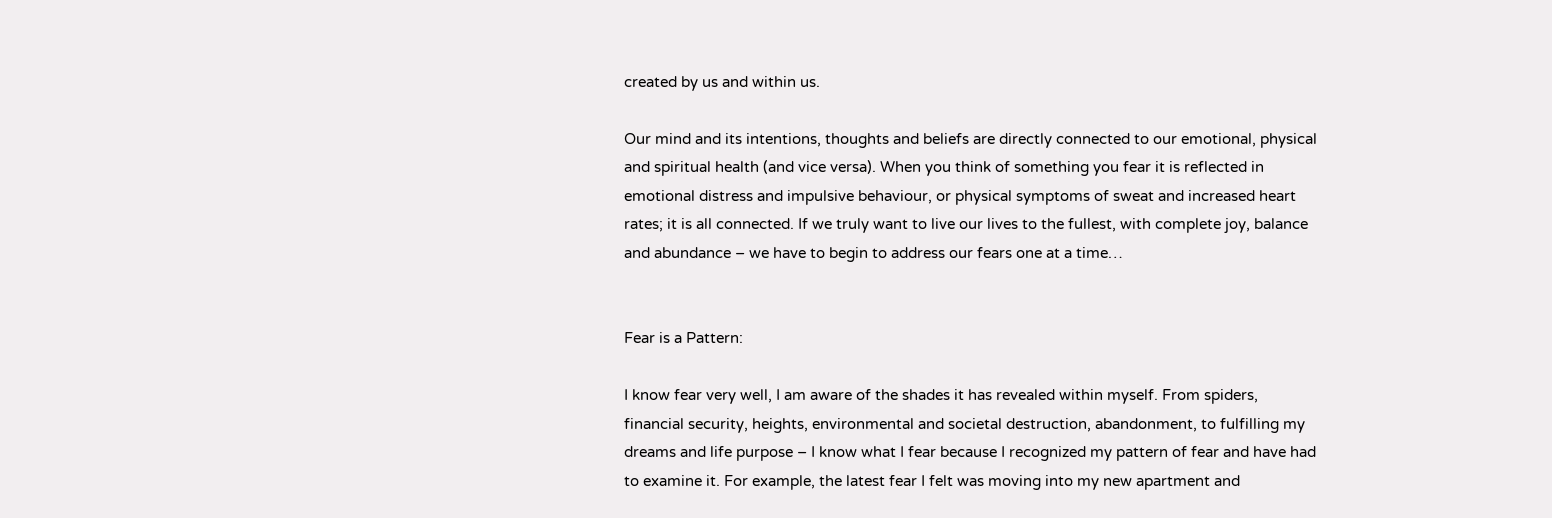created by us and within us.

Our mind and its intentions, thoughts and beliefs are directly connected to our emotional, physical and spiritual health (and vice versa). When you think of something you fear it is reflected in emotional distress and impulsive behaviour, or physical symptoms of sweat and increased heart rates; it is all connected. If we truly want to live our lives to the fullest, with complete joy, balance and abundance – we have to begin to address our fears one at a time…


Fear is a Pattern:

I know fear very well, I am aware of the shades it has revealed within myself. From spiders, financial security, heights, environmental and societal destruction, abandonment, to fulfilling my dreams and life purpose – I know what I fear because I recognized my pattern of fear and have had to examine it. For example, the latest fear I felt was moving into my new apartment and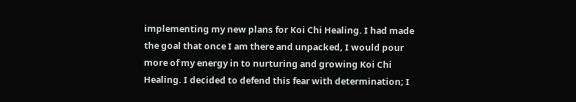implementing my new plans for Koi Chi Healing. I had made the goal that once I am there and unpacked, I would pour more of my energy in to nurturing and growing Koi Chi Healing. I decided to defend this fear with determination; I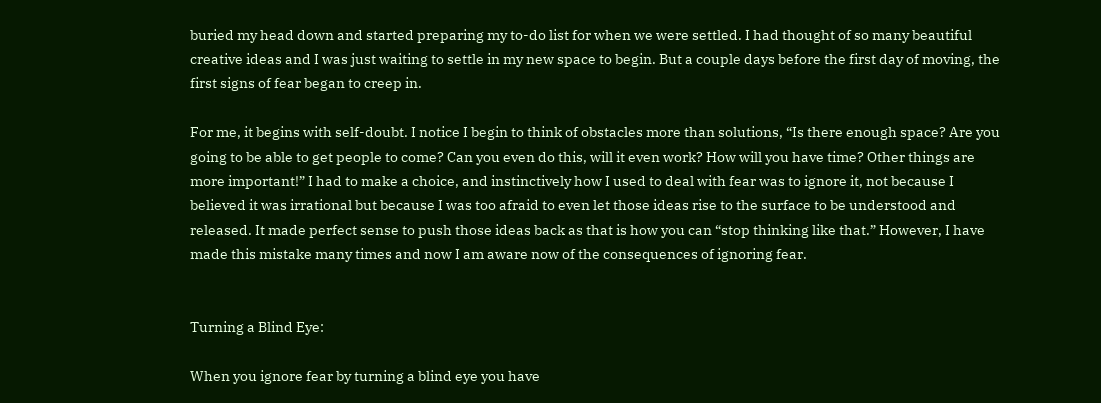buried my head down and started preparing my to-do list for when we were settled. I had thought of so many beautiful creative ideas and I was just waiting to settle in my new space to begin. But a couple days before the first day of moving, the first signs of fear began to creep in.

For me, it begins with self-doubt. I notice I begin to think of obstacles more than solutions, “Is there enough space? Are you going to be able to get people to come? Can you even do this, will it even work? How will you have time? Other things are more important!” I had to make a choice, and instinctively how I used to deal with fear was to ignore it, not because I believed it was irrational but because I was too afraid to even let those ideas rise to the surface to be understood and released. It made perfect sense to push those ideas back as that is how you can “stop thinking like that.” However, I have made this mistake many times and now I am aware now of the consequences of ignoring fear.


Turning a Blind Eye:

When you ignore fear by turning a blind eye you have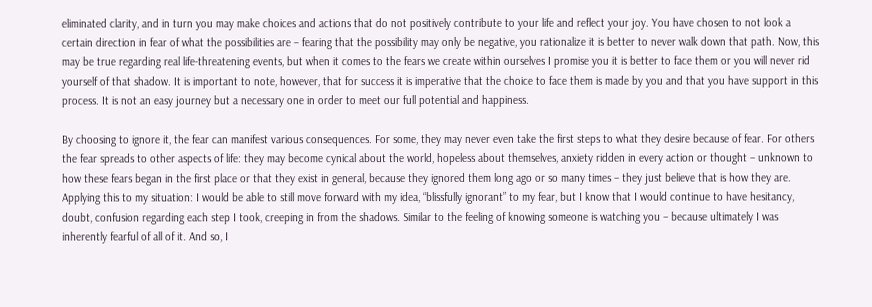eliminated clarity, and in turn you may make choices and actions that do not positively contribute to your life and reflect your joy. You have chosen to not look a certain direction in fear of what the possibilities are – fearing that the possibility may only be negative, you rationalize it is better to never walk down that path. Now, this may be true regarding real life-threatening events, but when it comes to the fears we create within ourselves I promise you it is better to face them or you will never rid yourself of that shadow. It is important to note, however, that for success it is imperative that the choice to face them is made by you and that you have support in this process. It is not an easy journey but a necessary one in order to meet our full potential and happiness.

By choosing to ignore it, the fear can manifest various consequences. For some, they may never even take the first steps to what they desire because of fear. For others the fear spreads to other aspects of life: they may become cynical about the world, hopeless about themselves, anxiety ridden in every action or thought – unknown to how these fears began in the first place or that they exist in general, because they ignored them long ago or so many times – they just believe that is how they are.  Applying this to my situation: I would be able to still move forward with my idea, “blissfully ignorant” to my fear, but I know that I would continue to have hesitancy, doubt, confusion regarding each step I took, creeping in from the shadows. Similar to the feeling of knowing someone is watching you – because ultimately I was inherently fearful of all of it. And so, I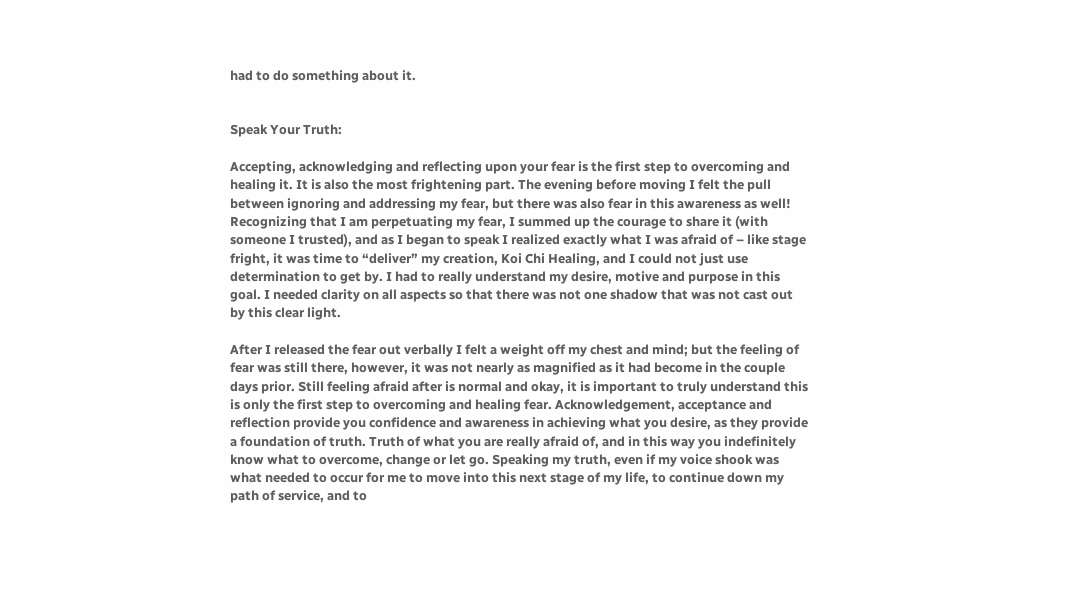had to do something about it.


Speak Your Truth:

Accepting, acknowledging and reflecting upon your fear is the first step to overcoming and healing it. It is also the most frightening part. The evening before moving I felt the pull between ignoring and addressing my fear, but there was also fear in this awareness as well! Recognizing that I am perpetuating my fear, I summed up the courage to share it (with someone I trusted), and as I began to speak I realized exactly what I was afraid of – like stage fright, it was time to “deliver” my creation, Koi Chi Healing, and I could not just use determination to get by. I had to really understand my desire, motive and purpose in this goal. I needed clarity on all aspects so that there was not one shadow that was not cast out by this clear light.

After I released the fear out verbally I felt a weight off my chest and mind; but the feeling of fear was still there, however, it was not nearly as magnified as it had become in the couple days prior. Still feeling afraid after is normal and okay, it is important to truly understand this is only the first step to overcoming and healing fear. Acknowledgement, acceptance and reflection provide you confidence and awareness in achieving what you desire, as they provide a foundation of truth. Truth of what you are really afraid of, and in this way you indefinitely know what to overcome, change or let go. Speaking my truth, even if my voice shook was what needed to occur for me to move into this next stage of my life, to continue down my path of service, and to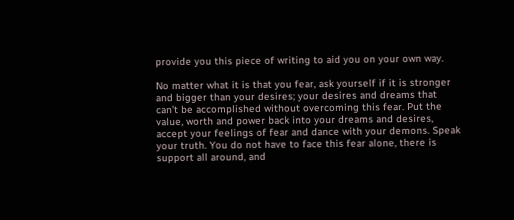provide you this piece of writing to aid you on your own way.

No matter what it is that you fear, ask yourself if it is stronger and bigger than your desires; your desires and dreams that can’t be accomplished without overcoming this fear. Put the value, worth and power back into your dreams and desires, accept your feelings of fear and dance with your demons. Speak your truth. You do not have to face this fear alone, there is support all around, and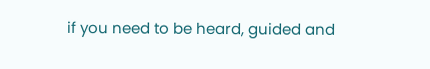if you need to be heard, guided and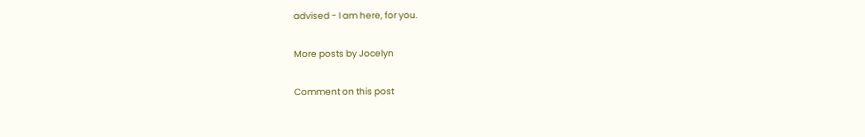advised - I am here, for you.

More posts by Jocelyn

Comment on this post